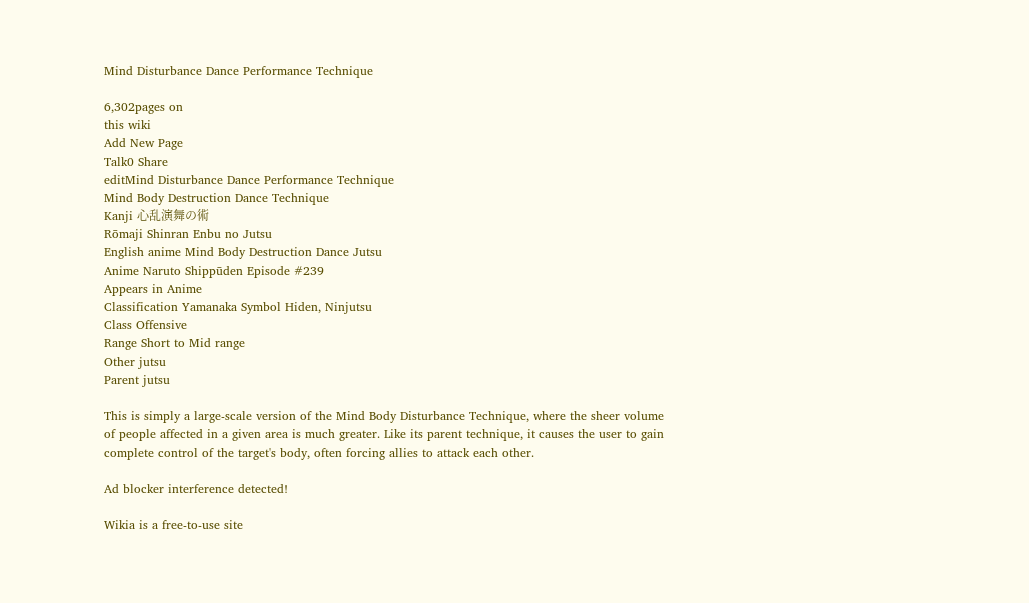Mind Disturbance Dance Performance Technique

6,302pages on
this wiki
Add New Page
Talk0 Share
editMind Disturbance Dance Performance Technique
Mind Body Destruction Dance Technique
Kanji 心乱演舞の術
Rōmaji Shinran Enbu no Jutsu
English anime Mind Body Destruction Dance Jutsu
Anime Naruto Shippūden Episode #239
Appears in Anime
Classification Yamanaka Symbol Hiden, Ninjutsu
Class Offensive
Range Short to Mid range
Other jutsu
Parent jutsu

This is simply a large-scale version of the Mind Body Disturbance Technique, where the sheer volume of people affected in a given area is much greater. Like its parent technique, it causes the user to gain complete control of the target's body, often forcing allies to attack each other.

Ad blocker interference detected!

Wikia is a free-to-use site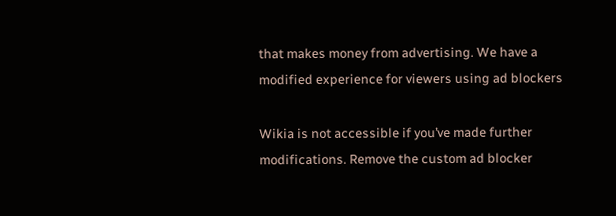that makes money from advertising. We have a modified experience for viewers using ad blockers

Wikia is not accessible if you’ve made further modifications. Remove the custom ad blocker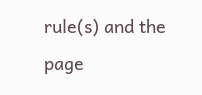rule(s) and the page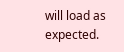will load as expected.